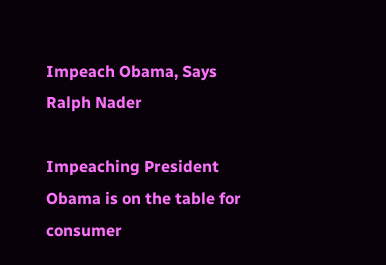Impeach Obama, Says Ralph Nader

Impeaching President Obama is on the table for consumer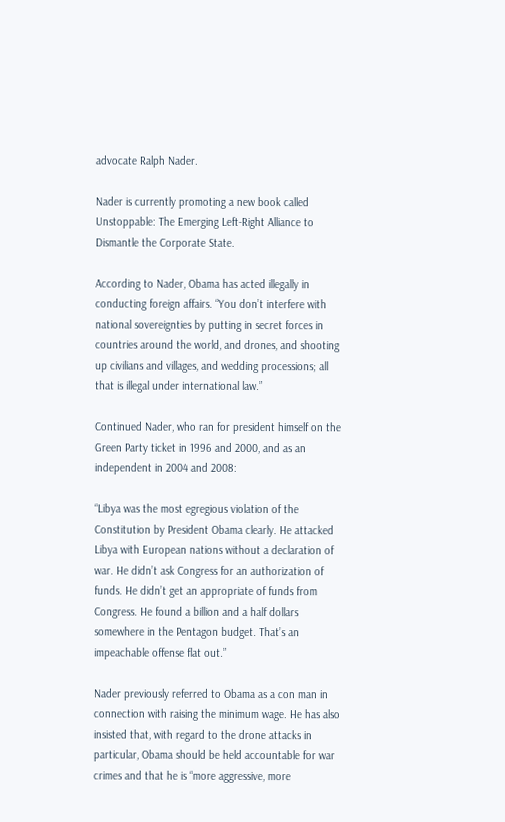advocate Ralph Nader.

Nader is currently promoting a new book called Unstoppable: The Emerging Left-Right Alliance to Dismantle the Corporate State.

According to Nader, Obama has acted illegally in conducting foreign affairs. “You don’t interfere with national sovereignties by putting in secret forces in countries around the world, and drones, and shooting up civilians and villages, and wedding processions; all that is illegal under international law.”

Continued Nader, who ran for president himself on the Green Party ticket in 1996 and 2000, and as an independent in 2004 and 2008:

“Libya was the most egregious violation of the Constitution by President Obama clearly. He attacked Libya with European nations without a declaration of war. He didn’t ask Congress for an authorization of funds. He didn’t get an appropriate of funds from Congress. He found a billion and a half dollars somewhere in the Pentagon budget. That’s an impeachable offense flat out.”

Nader previously referred to Obama as a con man in connection with raising the minimum wage. He has also insisted that, with regard to the drone attacks in particular, Obama should be held accountable for war crimes and that he is “more aggressive, more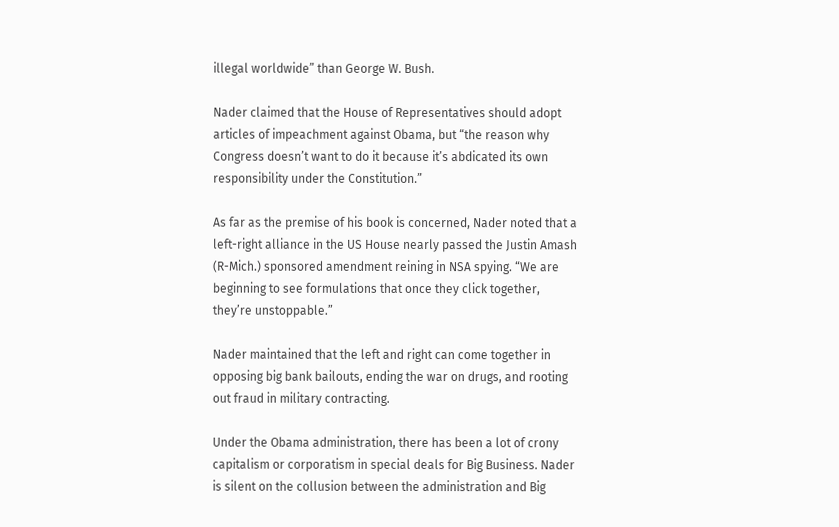illegal worldwide” than George W. Bush.

Nader claimed that the House of Representatives should adopt articles of impeachment against Obama, but “the reason why Congress doesn’t want to do it because it’s abdicated its own responsibility under the Constitution.”

As far as the premise of his book is concerned, Nader noted that a left-right alliance in the US House nearly passed the Justin Amash (R-Mich.) sponsored amendment reining in NSA spying. “We are beginning to see formulations that once they click together, they’re unstoppable.”

Nader maintained that the left and right can come together in opposing big bank bailouts, ending the war on drugs, and rooting out fraud in military contracting.

Under the Obama administration, there has been a lot of crony capitalism or corporatism in special deals for Big Business. Nader is silent on the collusion between the administration and Big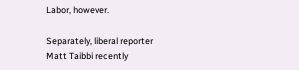Labor, however.

Separately, liberal reporter Matt Taibbi recently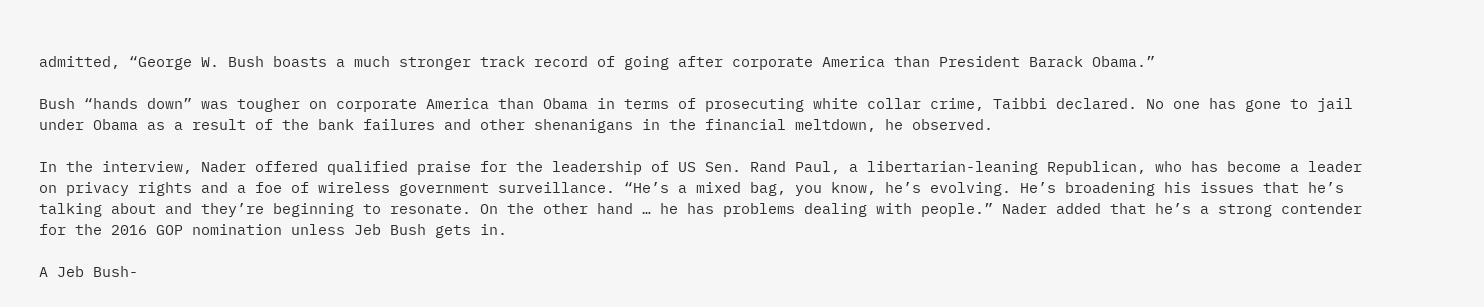admitted, “George W. Bush boasts a much stronger track record of going after corporate America than President Barack Obama.”

Bush “hands down” was tougher on corporate America than Obama in terms of prosecuting white collar crime, Taibbi declared. No one has gone to jail under Obama as a result of the bank failures and other shenanigans in the financial meltdown, he observed.

In the interview, Nader offered qualified praise for the leadership of US Sen. Rand Paul, a libertarian-leaning Republican, who has become a leader on privacy rights and a foe of wireless government surveillance. “He’s a mixed bag, you know, he’s evolving. He’s broadening his issues that he’s talking about and they’re beginning to resonate. On the other hand … he has problems dealing with people.” Nader added that he’s a strong contender for the 2016 GOP nomination unless Jeb Bush gets in.

A Jeb Bush-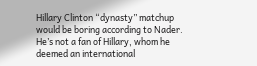Hillary Clinton “dynasty” matchup would be boring according to Nader. He’s not a fan of Hillary, whom he deemed an international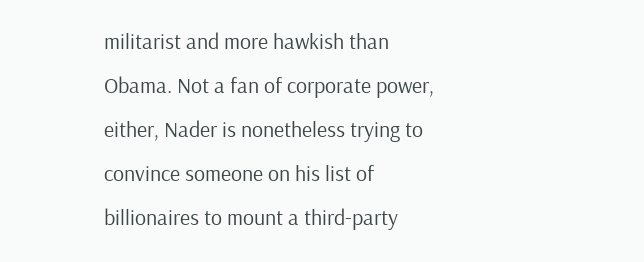militarist and more hawkish than Obama. Not a fan of corporate power, either, Nader is nonetheless trying to convince someone on his list of billionaires to mount a third-party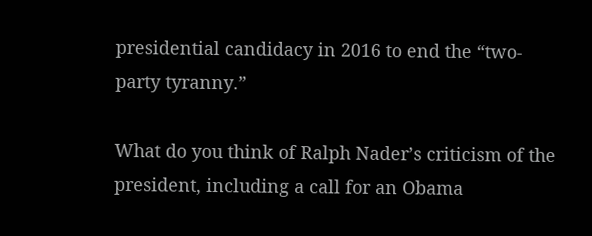presidential candidacy in 2016 to end the “two-party tyranny.”

What do you think of Ralph Nader’s criticism of the president, including a call for an Obama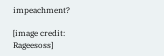impeachment?

[image credit: Rageesoss]